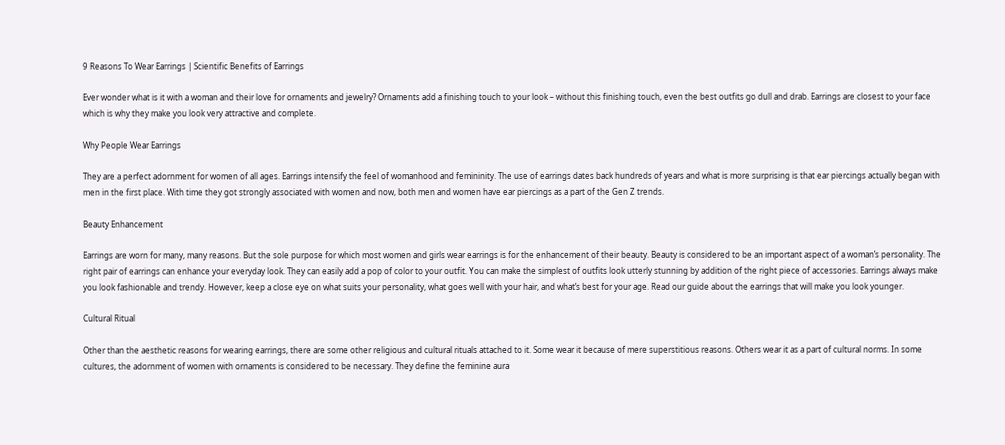9 Reasons To Wear Earrings | Scientific Benefits of Earrings

Ever wonder what is it with a woman and their love for ornaments and jewelry? Ornaments add a finishing touch to your look – without this finishing touch, even the best outfits go dull and drab. Earrings are closest to your face which is why they make you look very attractive and complete.

Why People Wear Earrings

They are a perfect adornment for women of all ages. Earrings intensify the feel of womanhood and femininity. The use of earrings dates back hundreds of years and what is more surprising is that ear piercings actually began with men in the first place. With time they got strongly associated with women and now, both men and women have ear piercings as a part of the Gen Z trends.

Beauty Enhancement

Earrings are worn for many, many reasons. But the sole purpose for which most women and girls wear earrings is for the enhancement of their beauty. Beauty is considered to be an important aspect of a woman’s personality. The right pair of earrings can enhance your everyday look. They can easily add a pop of color to your outfit. You can make the simplest of outfits look utterly stunning by addition of the right piece of accessories. Earrings always make you look fashionable and trendy. However, keep a close eye on what suits your personality, what goes well with your hair, and what’s best for your age. Read our guide about the earrings that will make you look younger.

Cultural Ritual

Other than the aesthetic reasons for wearing earrings, there are some other religious and cultural rituals attached to it. Some wear it because of mere superstitious reasons. Others wear it as a part of cultural norms. In some cultures, the adornment of women with ornaments is considered to be necessary. They define the feminine aura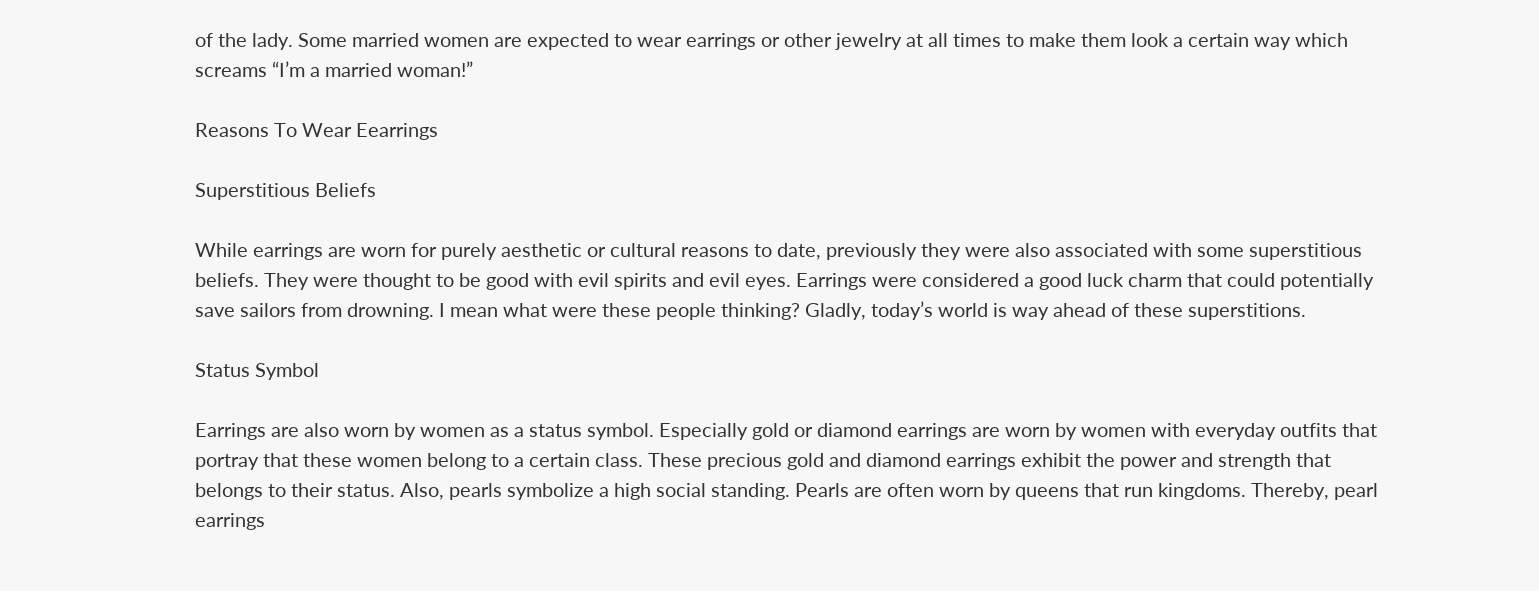of the lady. Some married women are expected to wear earrings or other jewelry at all times to make them look a certain way which screams “I’m a married woman!”

Reasons To Wear Eearrings

Superstitious Beliefs

While earrings are worn for purely aesthetic or cultural reasons to date, previously they were also associated with some superstitious beliefs. They were thought to be good with evil spirits and evil eyes. Earrings were considered a good luck charm that could potentially save sailors from drowning. I mean what were these people thinking? Gladly, today’s world is way ahead of these superstitions.

Status Symbol

Earrings are also worn by women as a status symbol. Especially gold or diamond earrings are worn by women with everyday outfits that portray that these women belong to a certain class. These precious gold and diamond earrings exhibit the power and strength that belongs to their status. Also, pearls symbolize a high social standing. Pearls are often worn by queens that run kingdoms. Thereby, pearl earrings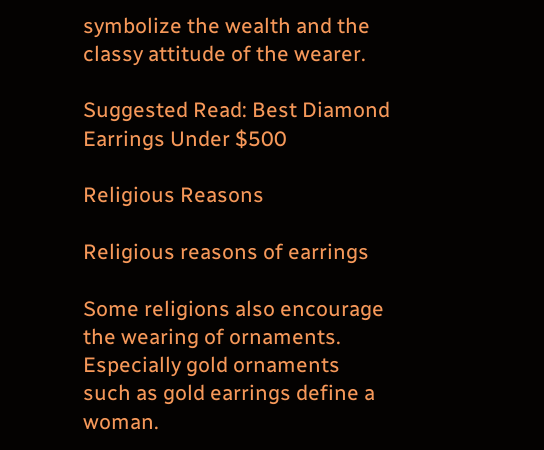symbolize the wealth and the classy attitude of the wearer.

Suggested Read: Best Diamond Earrings Under $500

Religious Reasons

Religious reasons of earrings

Some religions also encourage the wearing of ornaments. Especially gold ornaments such as gold earrings define a woman.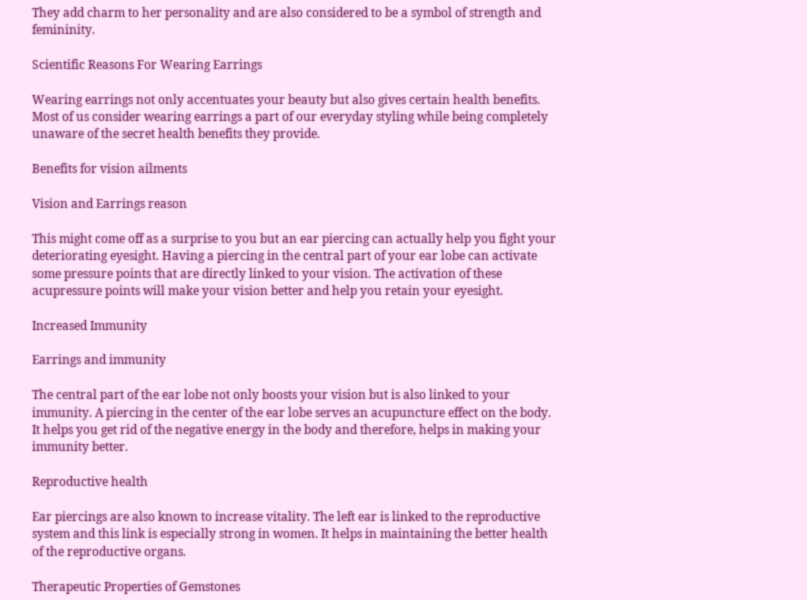They add charm to her personality and are also considered to be a symbol of strength and femininity.

Scientific Reasons For Wearing Earrings

Wearing earrings not only accentuates your beauty but also gives certain health benefits. Most of us consider wearing earrings a part of our everyday styling while being completely unaware of the secret health benefits they provide.

Benefits for vision ailments

Vision and Earrings reason

This might come off as a surprise to you but an ear piercing can actually help you fight your deteriorating eyesight. Having a piercing in the central part of your ear lobe can activate some pressure points that are directly linked to your vision. The activation of these acupressure points will make your vision better and help you retain your eyesight.

Increased Immunity

Earrings and immunity

The central part of the ear lobe not only boosts your vision but is also linked to your immunity. A piercing in the center of the ear lobe serves an acupuncture effect on the body. It helps you get rid of the negative energy in the body and therefore, helps in making your immunity better.

Reproductive health

Ear piercings are also known to increase vitality. The left ear is linked to the reproductive system and this link is especially strong in women. It helps in maintaining the better health of the reproductive organs.

Therapeutic Properties of Gemstones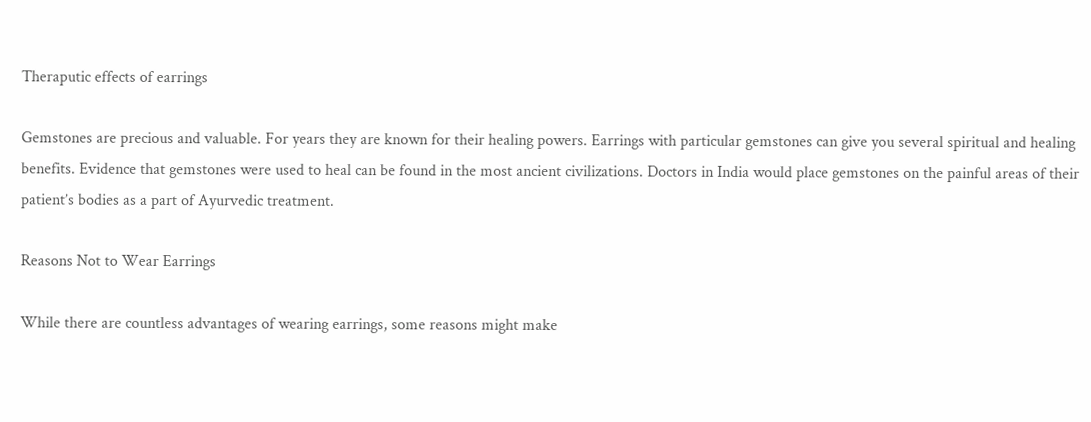Theraputic effects of earrings

Gemstones are precious and valuable. For years they are known for their healing powers. Earrings with particular gemstones can give you several spiritual and healing benefits. Evidence that gemstones were used to heal can be found in the most ancient civilizations. Doctors in India would place gemstones on the painful areas of their patient’s bodies as a part of Ayurvedic treatment.

Reasons Not to Wear Earrings

While there are countless advantages of wearing earrings, some reasons might make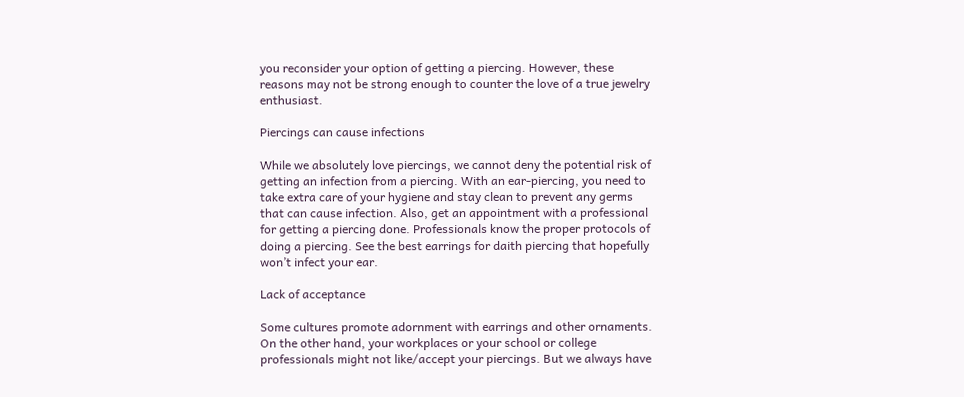you reconsider your option of getting a piercing. However, these reasons may not be strong enough to counter the love of a true jewelry enthusiast.

Piercings can cause infections

While we absolutely love piercings, we cannot deny the potential risk of getting an infection from a piercing. With an ear-piercing, you need to take extra care of your hygiene and stay clean to prevent any germs that can cause infection. Also, get an appointment with a professional for getting a piercing done. Professionals know the proper protocols of doing a piercing. See the best earrings for daith piercing that hopefully won’t infect your ear.

Lack of acceptance

Some cultures promote adornment with earrings and other ornaments. On the other hand, your workplaces or your school or college professionals might not like/accept your piercings. But we always have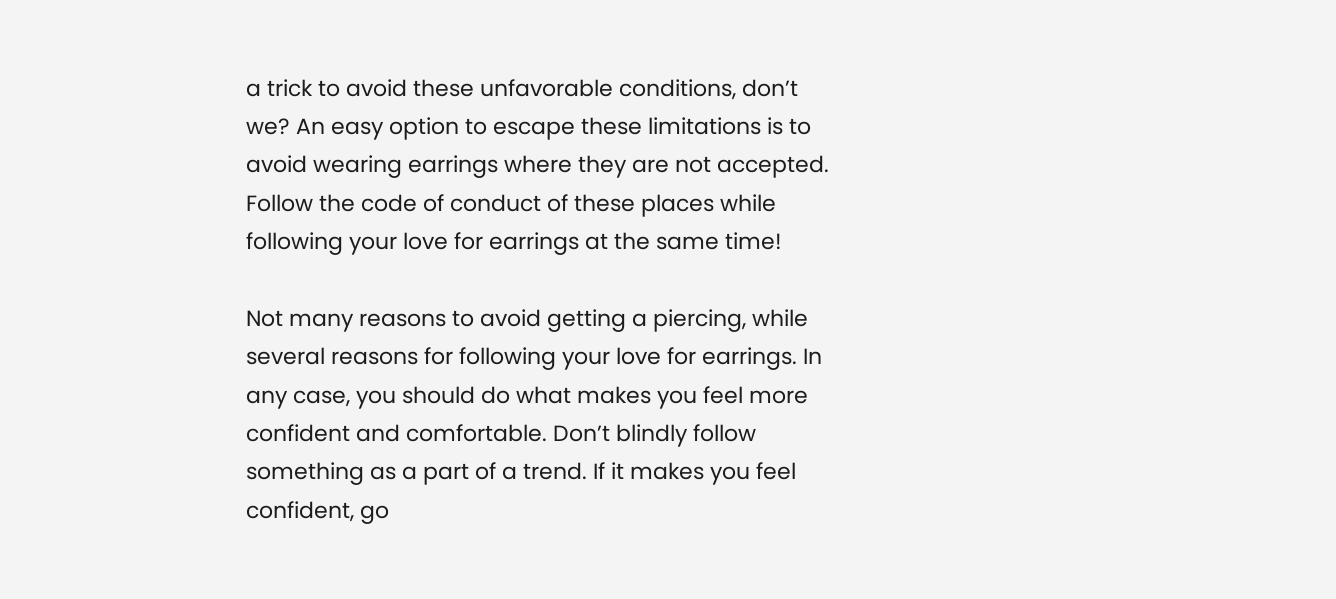a trick to avoid these unfavorable conditions, don’t we? An easy option to escape these limitations is to avoid wearing earrings where they are not accepted. Follow the code of conduct of these places while following your love for earrings at the same time!

Not many reasons to avoid getting a piercing, while several reasons for following your love for earrings. In any case, you should do what makes you feel more confident and comfortable. Don’t blindly follow something as a part of a trend. If it makes you feel confident, go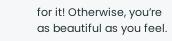for it! Otherwise, you’re as beautiful as you feel.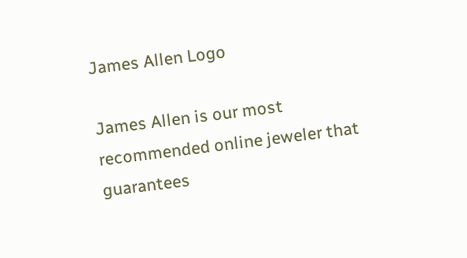James Allen Logo

James Allen is our most recommended online jeweler that guarantees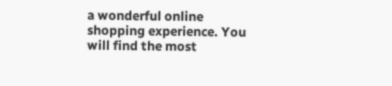a wonderful online shopping experience. You will find the most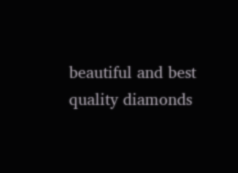beautiful and best quality diamonds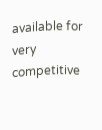available for very competitive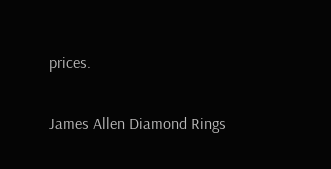prices.

James Allen Diamond Rings